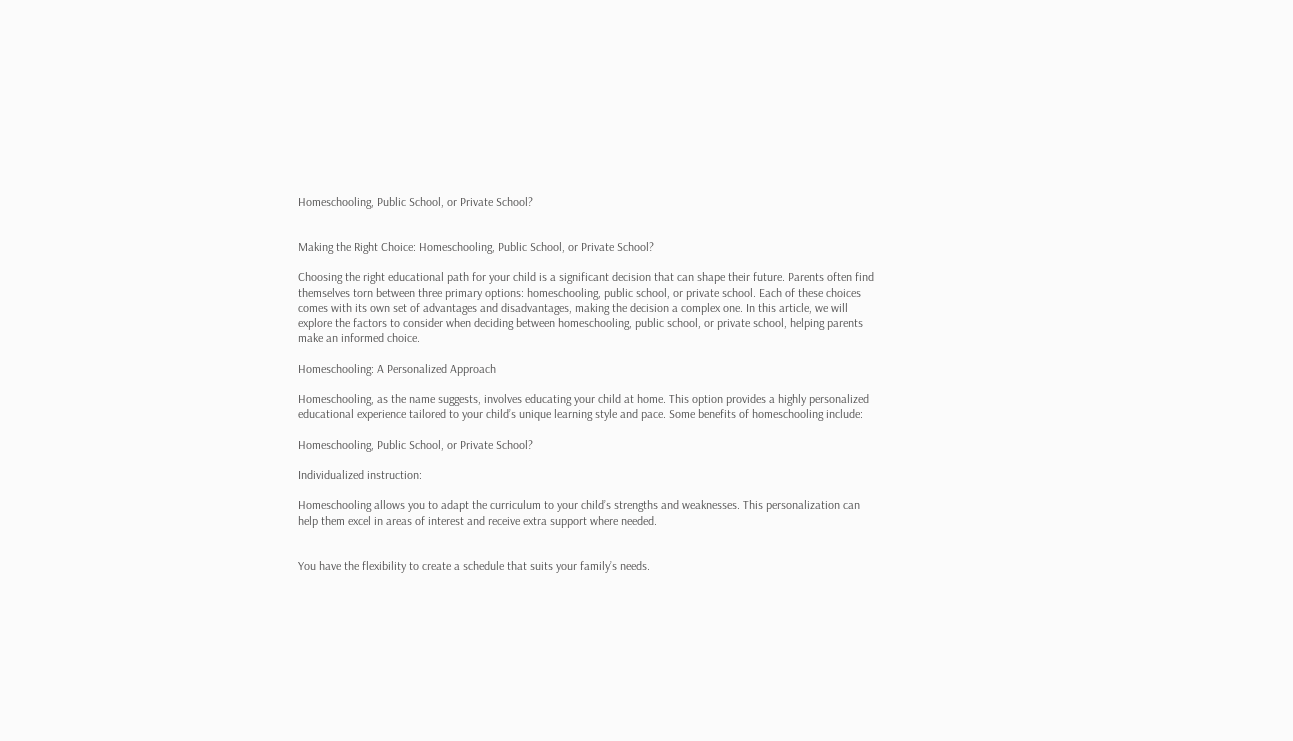Homeschooling, Public School, or Private School?


Making the Right Choice: Homeschooling, Public School, or Private School?

Choosing the right educational path for your child is a significant decision that can shape their future. Parents often find themselves torn between three primary options: homeschooling, public school, or private school. Each of these choices comes with its own set of advantages and disadvantages, making the decision a complex one. In this article, we will explore the factors to consider when deciding between homeschooling, public school, or private school, helping parents make an informed choice.

Homeschooling: A Personalized Approach

Homeschooling, as the name suggests, involves educating your child at home. This option provides a highly personalized educational experience tailored to your child’s unique learning style and pace. Some benefits of homeschooling include:

Homeschooling, Public School, or Private School?

Individualized instruction:

Homeschooling allows you to adapt the curriculum to your child’s strengths and weaknesses. This personalization can help them excel in areas of interest and receive extra support where needed.


You have the flexibility to create a schedule that suits your family’s needs.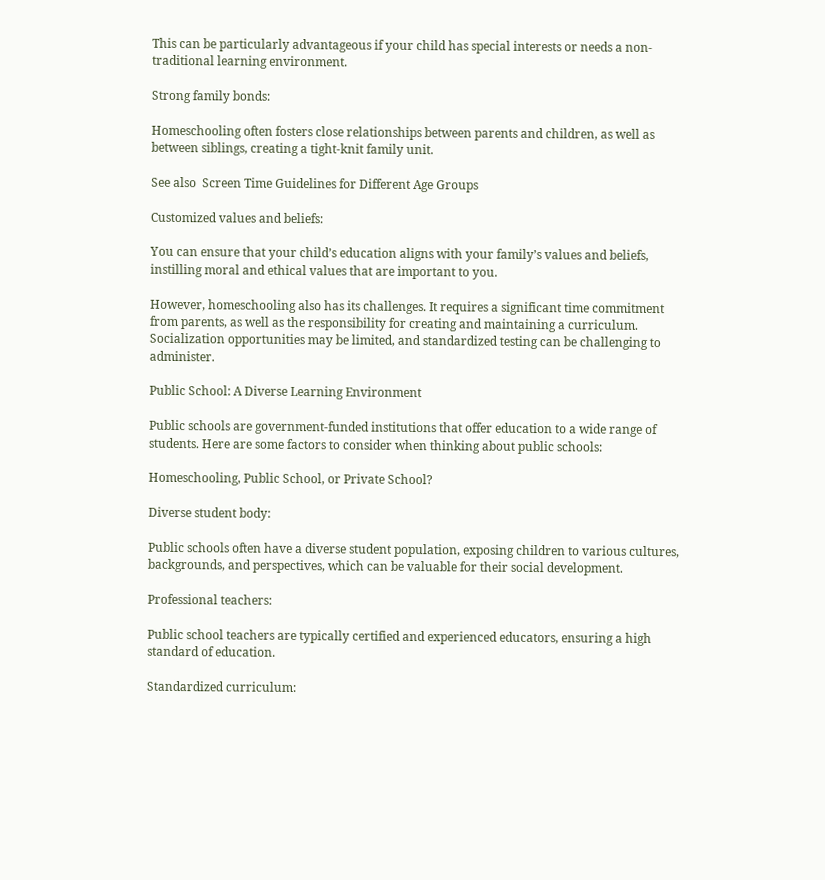This can be particularly advantageous if your child has special interests or needs a non-traditional learning environment.

Strong family bonds:

Homeschooling often fosters close relationships between parents and children, as well as between siblings, creating a tight-knit family unit.

See also  Screen Time Guidelines for Different Age Groups

Customized values and beliefs:

You can ensure that your child’s education aligns with your family’s values and beliefs, instilling moral and ethical values that are important to you.

However, homeschooling also has its challenges. It requires a significant time commitment from parents, as well as the responsibility for creating and maintaining a curriculum. Socialization opportunities may be limited, and standardized testing can be challenging to administer.

Public School: A Diverse Learning Environment

Public schools are government-funded institutions that offer education to a wide range of students. Here are some factors to consider when thinking about public schools:

Homeschooling, Public School, or Private School?

Diverse student body:

Public schools often have a diverse student population, exposing children to various cultures, backgrounds, and perspectives, which can be valuable for their social development.

Professional teachers:

Public school teachers are typically certified and experienced educators, ensuring a high standard of education.

Standardized curriculum: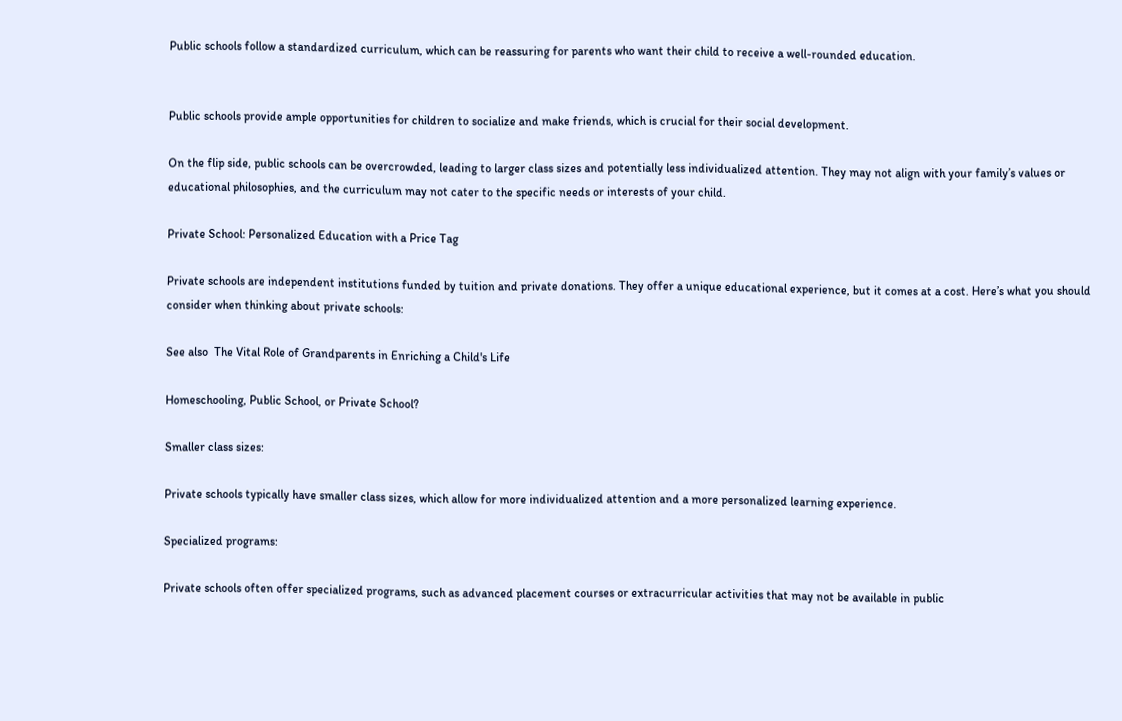Public schools follow a standardized curriculum, which can be reassuring for parents who want their child to receive a well-rounded education.


Public schools provide ample opportunities for children to socialize and make friends, which is crucial for their social development.

On the flip side, public schools can be overcrowded, leading to larger class sizes and potentially less individualized attention. They may not align with your family’s values or educational philosophies, and the curriculum may not cater to the specific needs or interests of your child.

Private School: Personalized Education with a Price Tag

Private schools are independent institutions funded by tuition and private donations. They offer a unique educational experience, but it comes at a cost. Here’s what you should consider when thinking about private schools:

See also  The Vital Role of Grandparents in Enriching a Child's Life

Homeschooling, Public School, or Private School?

Smaller class sizes:

Private schools typically have smaller class sizes, which allow for more individualized attention and a more personalized learning experience.

Specialized programs:

Private schools often offer specialized programs, such as advanced placement courses or extracurricular activities that may not be available in public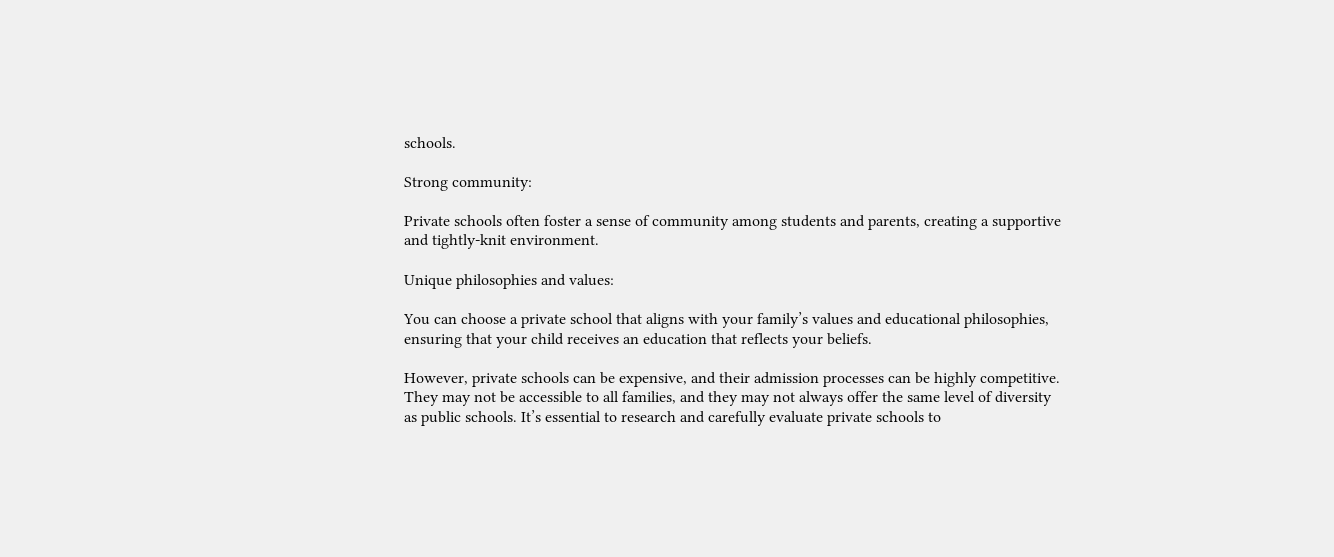schools.

Strong community:

Private schools often foster a sense of community among students and parents, creating a supportive and tightly-knit environment.

Unique philosophies and values:

You can choose a private school that aligns with your family’s values and educational philosophies, ensuring that your child receives an education that reflects your beliefs.

However, private schools can be expensive, and their admission processes can be highly competitive. They may not be accessible to all families, and they may not always offer the same level of diversity as public schools. It’s essential to research and carefully evaluate private schools to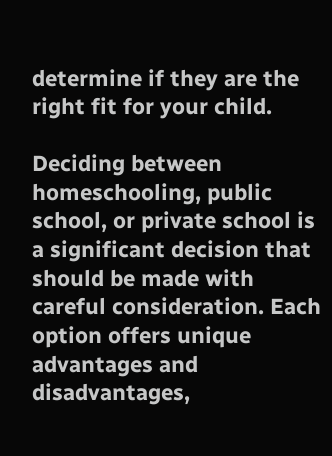determine if they are the right fit for your child.

Deciding between homeschooling, public school, or private school is a significant decision that should be made with careful consideration. Each option offers unique advantages and disadvantages,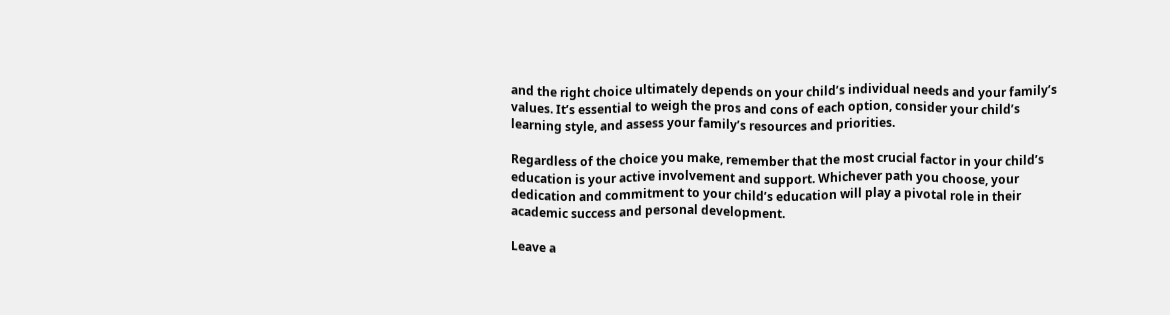and the right choice ultimately depends on your child’s individual needs and your family’s values. It’s essential to weigh the pros and cons of each option, consider your child’s learning style, and assess your family’s resources and priorities.

Regardless of the choice you make, remember that the most crucial factor in your child’s education is your active involvement and support. Whichever path you choose, your dedication and commitment to your child’s education will play a pivotal role in their academic success and personal development.

Leave a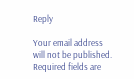Reply

Your email address will not be published. Required fields are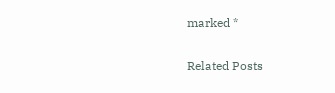marked *

Related Posts